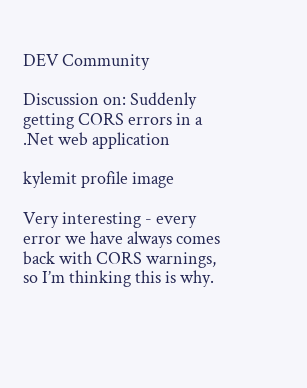DEV Community

Discussion on: Suddenly getting CORS errors in a .Net web application

kylemit profile image

Very interesting - every error we have always comes back with CORS warnings, so I’m thinking this is why.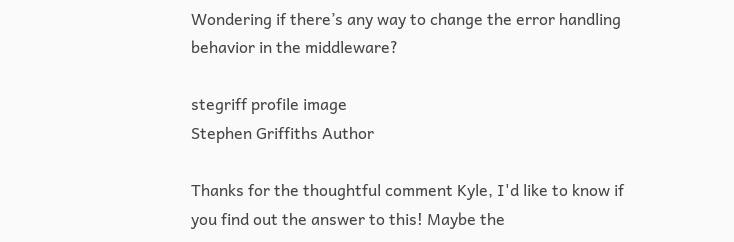Wondering if there’s any way to change the error handling behavior in the middleware?

stegriff profile image
Stephen Griffiths Author

Thanks for the thoughtful comment Kyle, I'd like to know if you find out the answer to this! Maybe the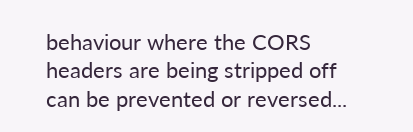behaviour where the CORS headers are being stripped off can be prevented or reversed...